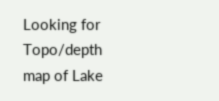Looking for Topo/depth map of Lake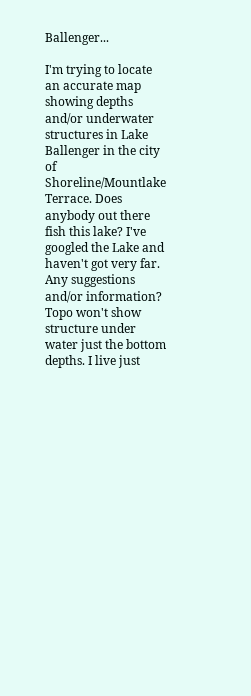Ballenger...

I'm trying to locate an accurate map showing depths and/or underwater structures in Lake Ballenger in the city of Shoreline/Mountlake Terrace. Does anybody out there fish this lake? I've googled the Lake and haven't got very far. Any suggestions and/or information?
Topo won't show structure under water just the bottom depths. I live just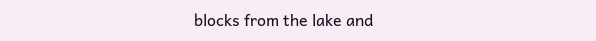blocks from the lake and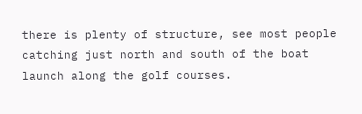there is plenty of structure, see most people catching just north and south of the boat launch along the golf courses.